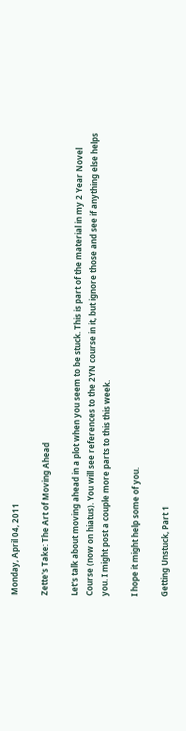Monday, April 04, 2011

Zette's Take: The Art of Moving Ahead

Let's talk about moving ahead in a plot when you seem to be stuck. This is part of the material in my 2 Year Novel Course (now on hiatus). You will see references to the 2YN course in it, but ignore those and see if anything else helps you. I might post a couple more parts to this this week.

I hope it might help some of you.

Getting Unstuck, Part 1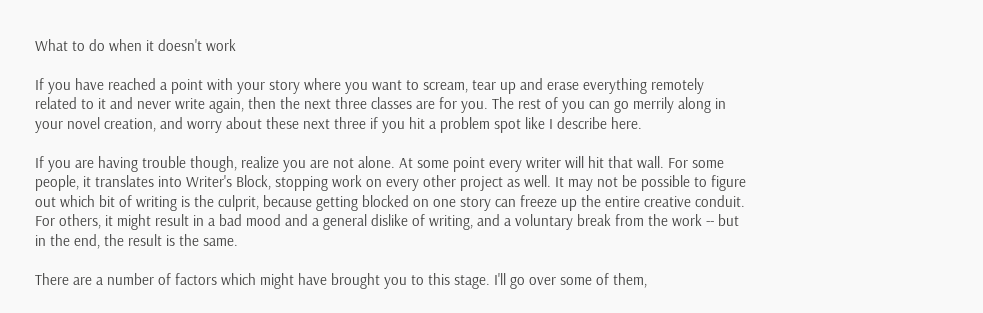What to do when it doesn't work

If you have reached a point with your story where you want to scream, tear up and erase everything remotely related to it and never write again, then the next three classes are for you. The rest of you can go merrily along in your novel creation, and worry about these next three if you hit a problem spot like I describe here.

If you are having trouble though, realize you are not alone. At some point every writer will hit that wall. For some people, it translates into Writer's Block, stopping work on every other project as well. It may not be possible to figure out which bit of writing is the culprit, because getting blocked on one story can freeze up the entire creative conduit. For others, it might result in a bad mood and a general dislike of writing, and a voluntary break from the work -- but in the end, the result is the same.

There are a number of factors which might have brought you to this stage. I'll go over some of them,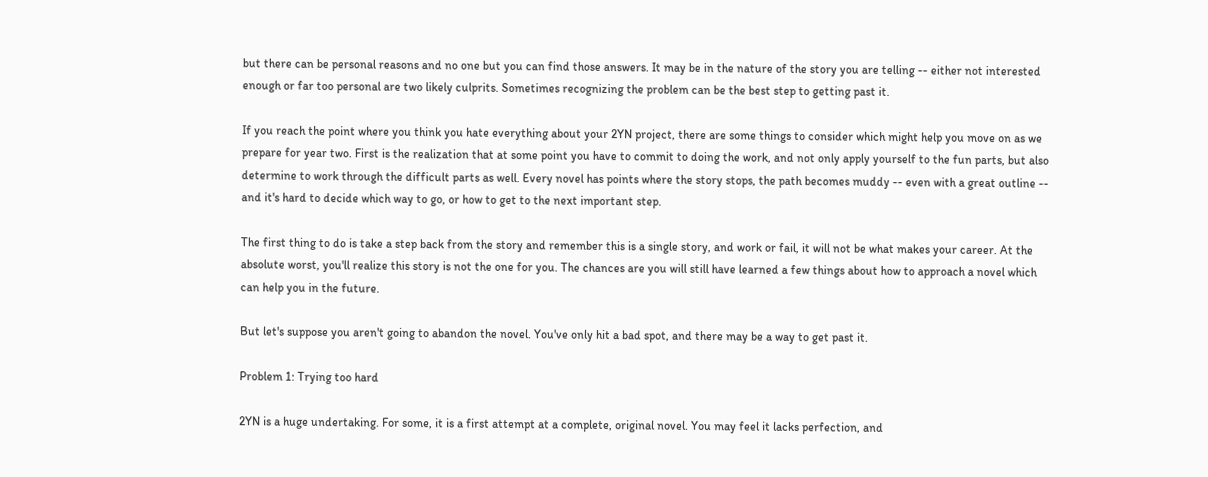but there can be personal reasons and no one but you can find those answers. It may be in the nature of the story you are telling -- either not interested enough or far too personal are two likely culprits. Sometimes recognizing the problem can be the best step to getting past it.

If you reach the point where you think you hate everything about your 2YN project, there are some things to consider which might help you move on as we prepare for year two. First is the realization that at some point you have to commit to doing the work, and not only apply yourself to the fun parts, but also determine to work through the difficult parts as well. Every novel has points where the story stops, the path becomes muddy -- even with a great outline -- and it's hard to decide which way to go, or how to get to the next important step.

The first thing to do is take a step back from the story and remember this is a single story, and work or fail, it will not be what makes your career. At the absolute worst, you'll realize this story is not the one for you. The chances are you will still have learned a few things about how to approach a novel which can help you in the future.

But let's suppose you aren't going to abandon the novel. You've only hit a bad spot, and there may be a way to get past it.

Problem 1: Trying too hard

2YN is a huge undertaking. For some, it is a first attempt at a complete, original novel. You may feel it lacks perfection, and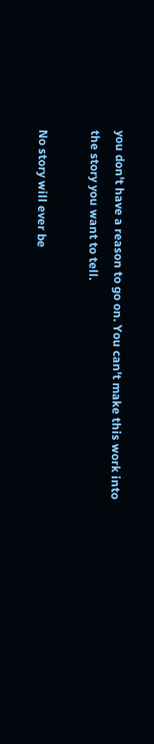you don't have a reason to go on. You can't make this work into the story you want to tell.

No story will ever be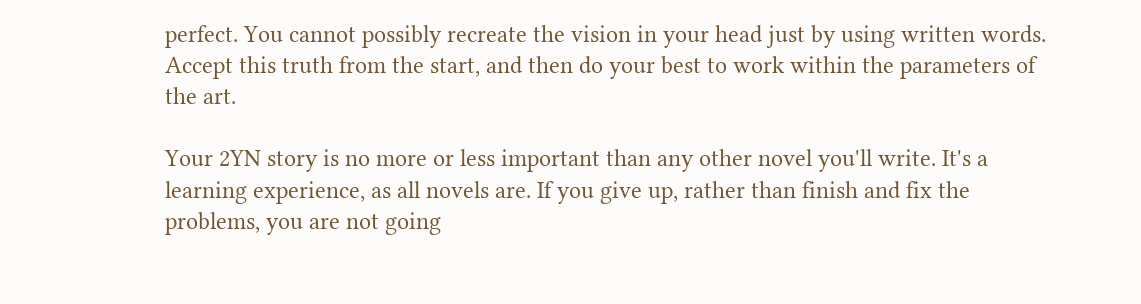perfect. You cannot possibly recreate the vision in your head just by using written words. Accept this truth from the start, and then do your best to work within the parameters of the art.

Your 2YN story is no more or less important than any other novel you'll write. It's a learning experience, as all novels are. If you give up, rather than finish and fix the problems, you are not going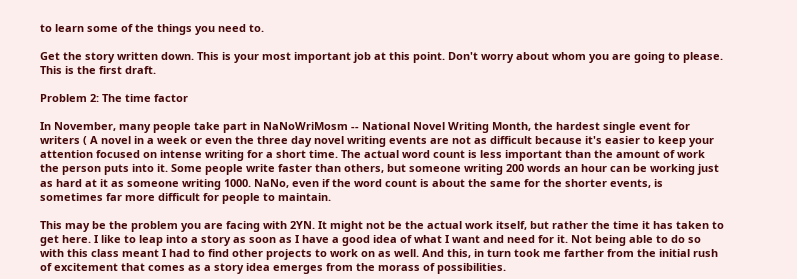to learn some of the things you need to.

Get the story written down. This is your most important job at this point. Don't worry about whom you are going to please. This is the first draft.

Problem 2: The time factor

In November, many people take part in NaNoWriMosm -- National Novel Writing Month, the hardest single event for writers ( A novel in a week or even the three day novel writing events are not as difficult because it's easier to keep your attention focused on intense writing for a short time. The actual word count is less important than the amount of work the person puts into it. Some people write faster than others, but someone writing 200 words an hour can be working just as hard at it as someone writing 1000. NaNo, even if the word count is about the same for the shorter events, is sometimes far more difficult for people to maintain.

This may be the problem you are facing with 2YN. It might not be the actual work itself, but rather the time it has taken to get here. I like to leap into a story as soon as I have a good idea of what I want and need for it. Not being able to do so with this class meant I had to find other projects to work on as well. And this, in turn took me farther from the initial rush of excitement that comes as a story idea emerges from the morass of possibilities.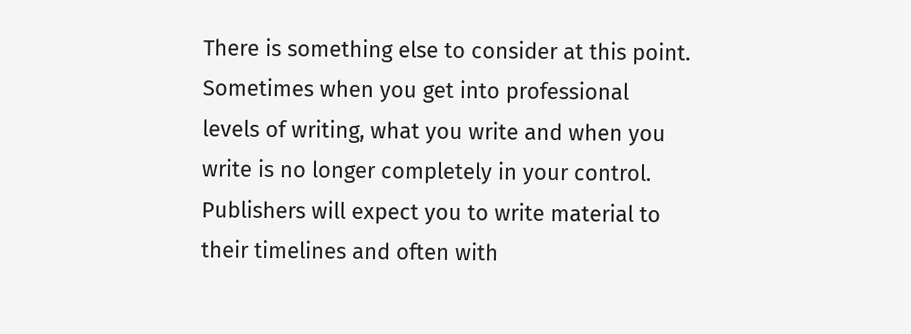There is something else to consider at this point. Sometimes when you get into professional levels of writing, what you write and when you write is no longer completely in your control. Publishers will expect you to write material to their timelines and often with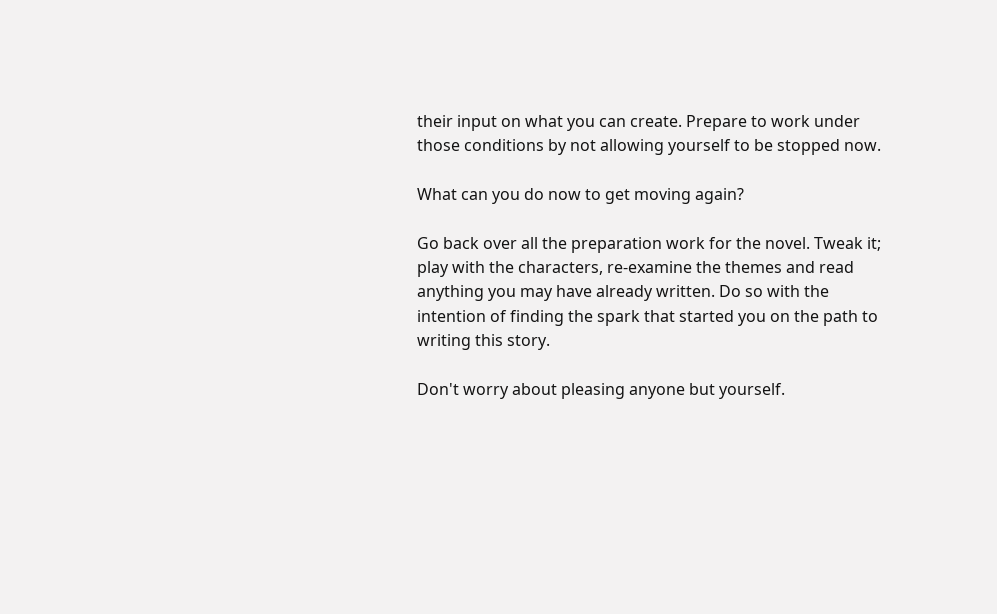their input on what you can create. Prepare to work under those conditions by not allowing yourself to be stopped now.

What can you do now to get moving again?

Go back over all the preparation work for the novel. Tweak it; play with the characters, re-examine the themes and read anything you may have already written. Do so with the intention of finding the spark that started you on the path to writing this story.

Don't worry about pleasing anyone but yourself.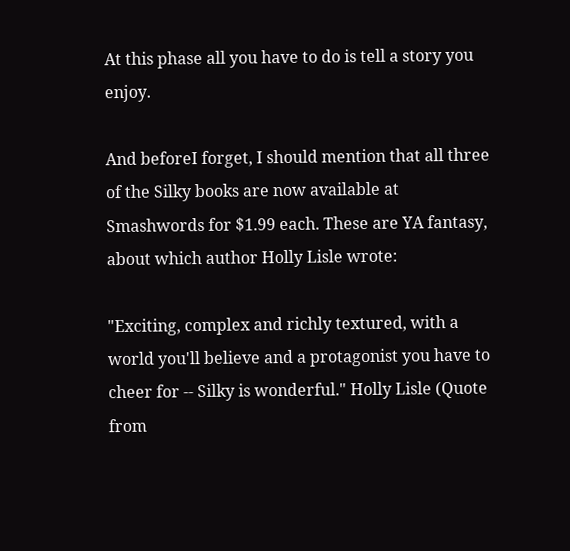At this phase all you have to do is tell a story you enjoy.

And beforeI forget, I should mention that all three of the Silky books are now available at Smashwords for $1.99 each. These are YA fantasy, about which author Holly Lisle wrote:

"Exciting, complex and richly textured, with a world you'll believe and a protagonist you have to cheer for -- Silky is wonderful." Holly Lisle (Quote from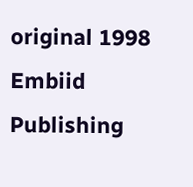original 1998 Embiid Publishing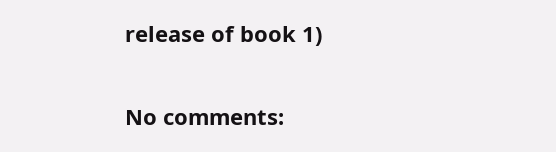release of book 1)

No comments: